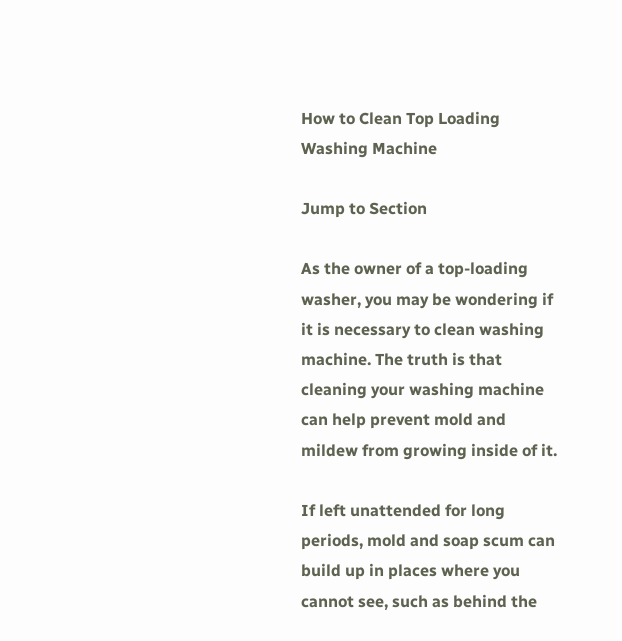How to Clean Top Loading Washing Machine

Jump to Section

As the owner of a top-loading washer, you may be wondering if it is necessary to clean washing machine. The truth is that cleaning your washing machine can help prevent mold and mildew from growing inside of it.

If left unattended for long periods, mold and soap scum can build up in places where you cannot see, such as behind the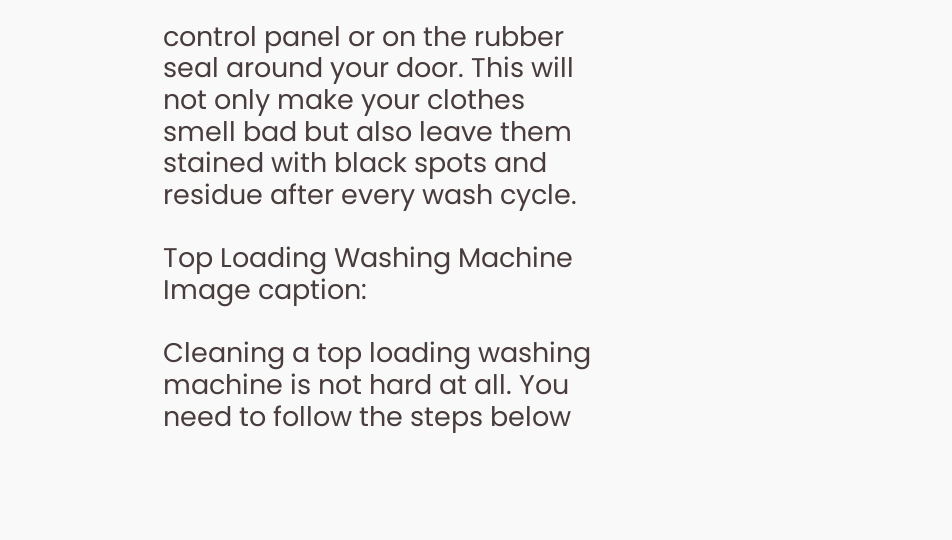control panel or on the rubber seal around your door. This will not only make your clothes smell bad but also leave them stained with black spots and residue after every wash cycle.

Top Loading Washing Machine
Image caption:

Cleaning a top loading washing machine is not hard at all. You need to follow the steps below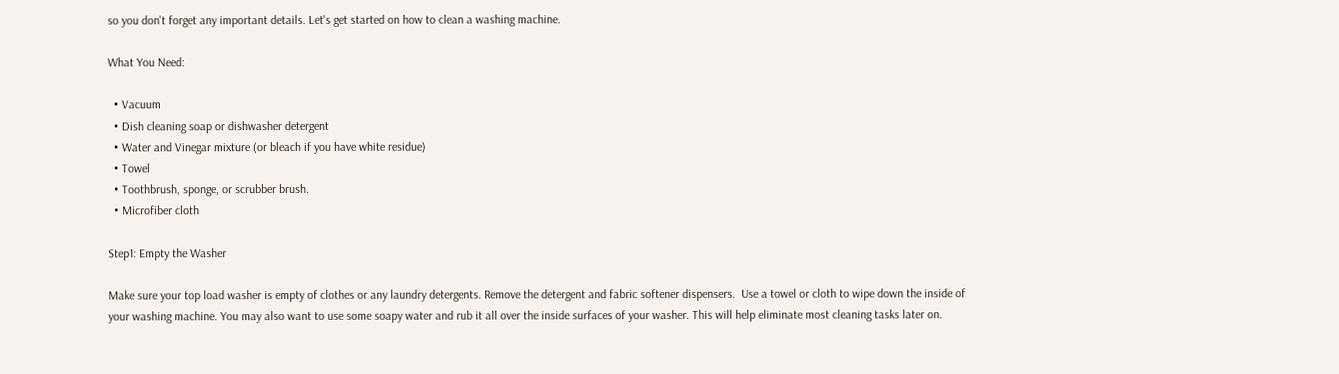so you don't forget any important details. Let's get started on how to clean a washing machine.

What You Need:

  • Vacuum
  • Dish cleaning soap or dishwasher detergent
  • Water and Vinegar mixture (or bleach if you have white residue)
  • Towel
  • Toothbrush, sponge, or scrubber brush.
  • Microfiber cloth

Step1: Empty the Washer

Make sure your top load washer is empty of clothes or any laundry detergents. Remove the detergent and fabric softener dispensers.  Use a towel or cloth to wipe down the inside of your washing machine. You may also want to use some soapy water and rub it all over the inside surfaces of your washer. This will help eliminate most cleaning tasks later on.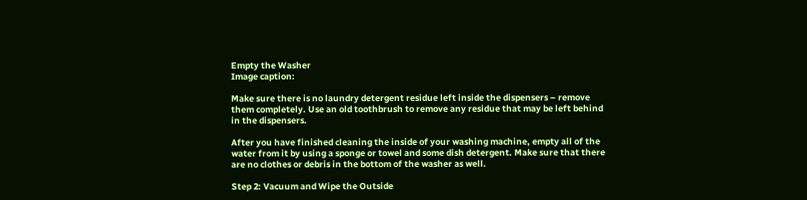Empty the Washer
Image caption:

Make sure there is no laundry detergent residue left inside the dispensers – remove them completely. Use an old toothbrush to remove any residue that may be left behind in the dispensers.

After you have finished cleaning the inside of your washing machine, empty all of the water from it by using a sponge or towel and some dish detergent. Make sure that there are no clothes or debris in the bottom of the washer as well.

Step 2: Vacuum and Wipe the Outside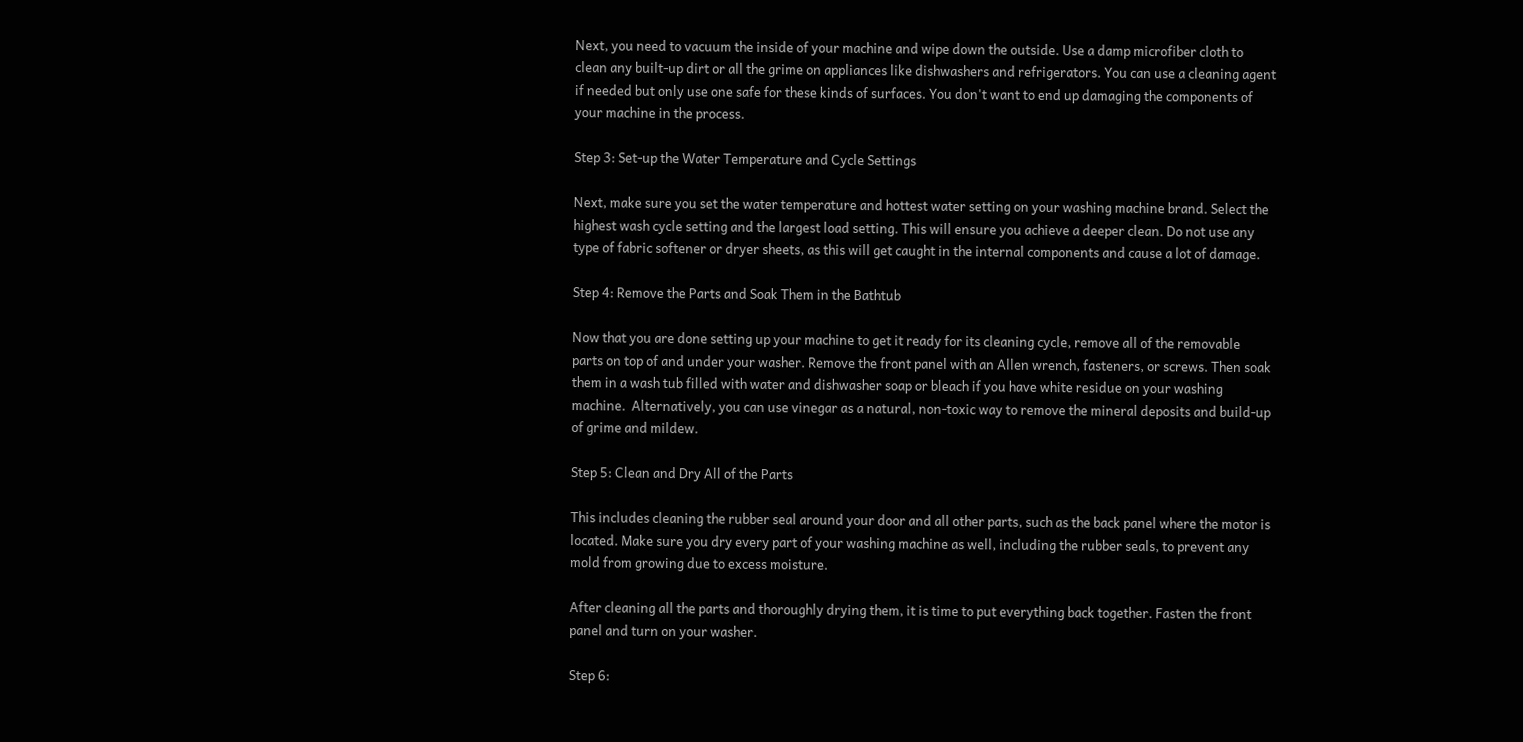Next, you need to vacuum the inside of your machine and wipe down the outside. Use a damp microfiber cloth to clean any built-up dirt or all the grime on appliances like dishwashers and refrigerators. You can use a cleaning agent if needed but only use one safe for these kinds of surfaces. You don't want to end up damaging the components of your machine in the process.

Step 3: Set-up the Water Temperature and Cycle Settings

Next, make sure you set the water temperature and hottest water setting on your washing machine brand. Select the highest wash cycle setting and the largest load setting. This will ensure you achieve a deeper clean. Do not use any type of fabric softener or dryer sheets, as this will get caught in the internal components and cause a lot of damage.

Step 4: Remove the Parts and Soak Them in the Bathtub

Now that you are done setting up your machine to get it ready for its cleaning cycle, remove all of the removable parts on top of and under your washer. Remove the front panel with an Allen wrench, fasteners, or screws. Then soak them in a wash tub filled with water and dishwasher soap or bleach if you have white residue on your washing machine.  Alternatively, you can use vinegar as a natural, non-toxic way to remove the mineral deposits and build-up of grime and mildew.

Step 5: Clean and Dry All of the Parts

This includes cleaning the rubber seal around your door and all other parts, such as the back panel where the motor is located. Make sure you dry every part of your washing machine as well, including the rubber seals, to prevent any mold from growing due to excess moisture.

After cleaning all the parts and thoroughly drying them, it is time to put everything back together. Fasten the front panel and turn on your washer.

Step 6: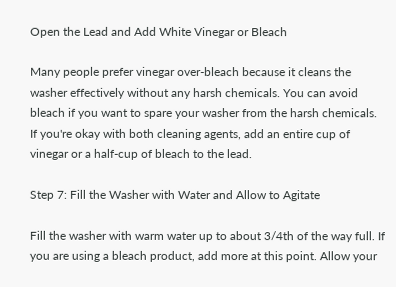Open the Lead and Add White Vinegar or Bleach

Many people prefer vinegar over-bleach because it cleans the washer effectively without any harsh chemicals. You can avoid bleach if you want to spare your washer from the harsh chemicals.  If you're okay with both cleaning agents, add an entire cup of vinegar or a half-cup of bleach to the lead.

Step 7: Fill the Washer with Water and Allow to Agitate

Fill the washer with warm water up to about 3/4th of the way full. If you are using a bleach product, add more at this point. Allow your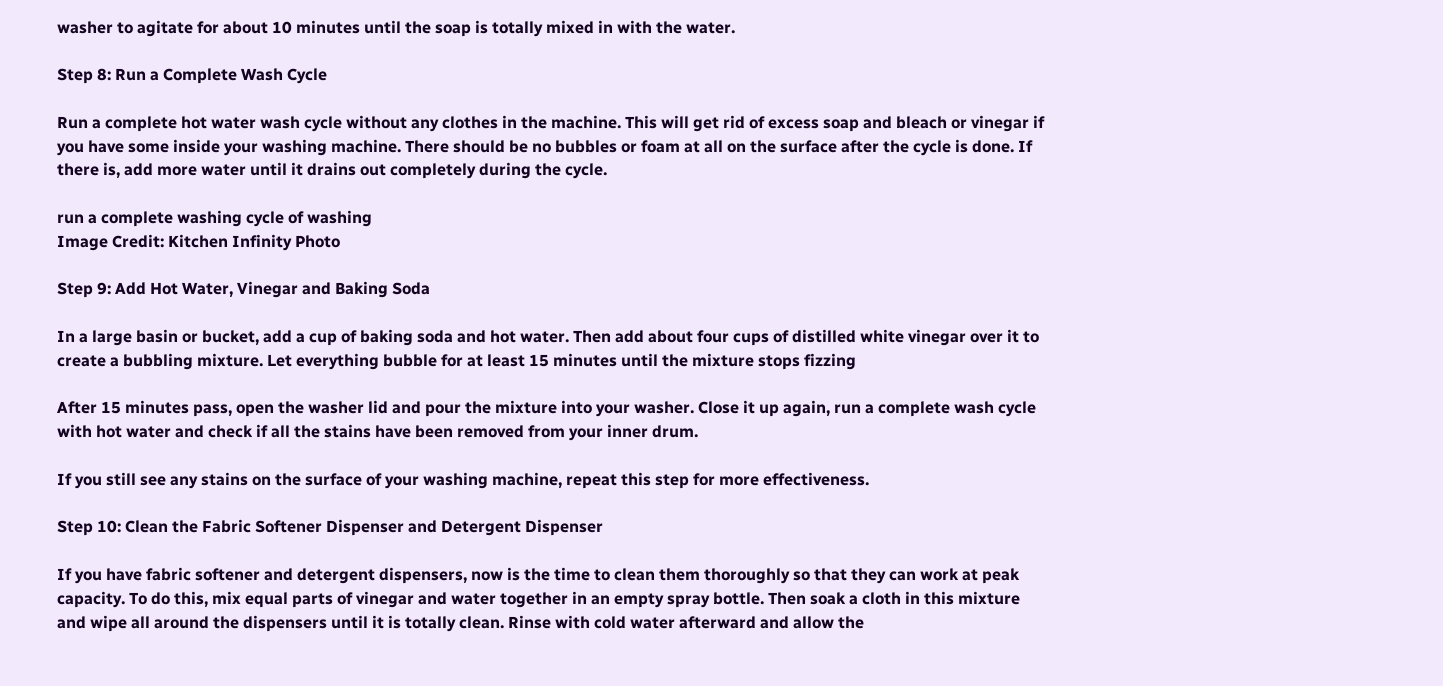washer to agitate for about 10 minutes until the soap is totally mixed in with the water.

Step 8: Run a Complete Wash Cycle

Run a complete hot water wash cycle without any clothes in the machine. This will get rid of excess soap and bleach or vinegar if you have some inside your washing machine. There should be no bubbles or foam at all on the surface after the cycle is done. If there is, add more water until it drains out completely during the cycle.

run a complete washing cycle of washing
Image Credit: Kitchen Infinity Photo

Step 9: Add Hot Water, Vinegar and Baking Soda

In a large basin or bucket, add a cup of baking soda and hot water. Then add about four cups of distilled white vinegar over it to create a bubbling mixture. Let everything bubble for at least 15 minutes until the mixture stops fizzing

After 15 minutes pass, open the washer lid and pour the mixture into your washer. Close it up again, run a complete wash cycle with hot water and check if all the stains have been removed from your inner drum.

If you still see any stains on the surface of your washing machine, repeat this step for more effectiveness.

Step 10: Clean the Fabric Softener Dispenser and Detergent Dispenser

If you have fabric softener and detergent dispensers, now is the time to clean them thoroughly so that they can work at peak capacity. To do this, mix equal parts of vinegar and water together in an empty spray bottle. Then soak a cloth in this mixture and wipe all around the dispensers until it is totally clean. Rinse with cold water afterward and allow the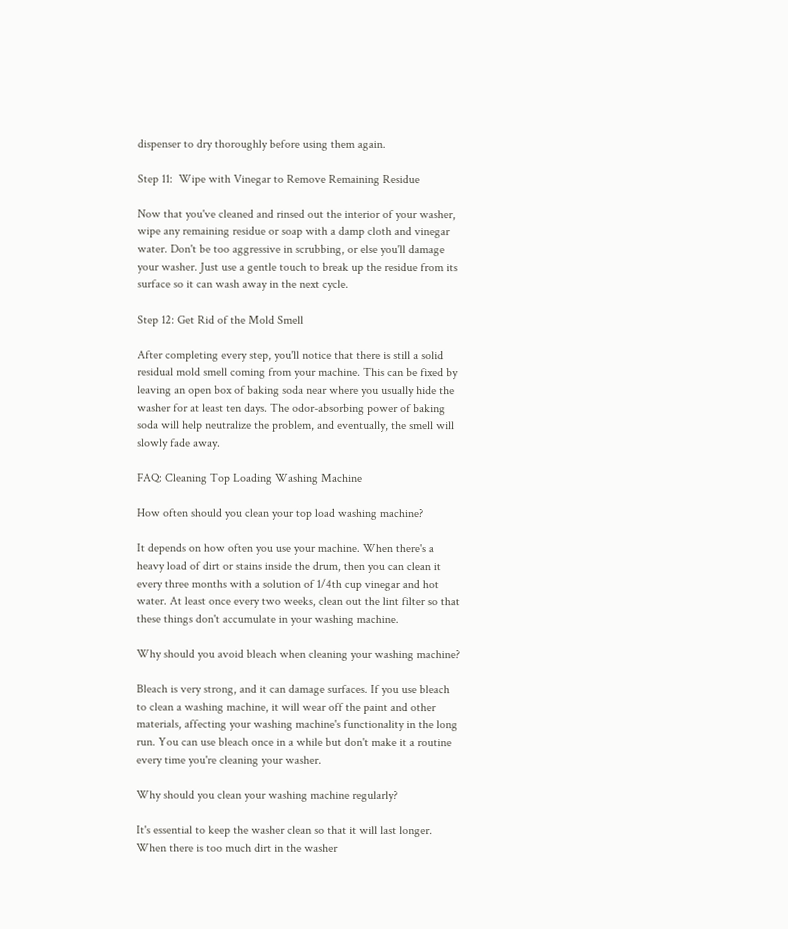dispenser to dry thoroughly before using them again.

Step 11:  Wipe with Vinegar to Remove Remaining Residue

Now that you've cleaned and rinsed out the interior of your washer, wipe any remaining residue or soap with a damp cloth and vinegar water. Don't be too aggressive in scrubbing, or else you'll damage your washer. Just use a gentle touch to break up the residue from its surface so it can wash away in the next cycle.

Step 12: Get Rid of the Mold Smell

After completing every step, you'll notice that there is still a solid residual mold smell coming from your machine. This can be fixed by leaving an open box of baking soda near where you usually hide the washer for at least ten days. The odor-absorbing power of baking soda will help neutralize the problem, and eventually, the smell will slowly fade away.

FAQ: Cleaning Top Loading Washing Machine

How often should you clean your top load washing machine?

It depends on how often you use your machine. When there's a heavy load of dirt or stains inside the drum, then you can clean it every three months with a solution of 1/4th cup vinegar and hot water. At least once every two weeks, clean out the lint filter so that these things don't accumulate in your washing machine.

Why should you avoid bleach when cleaning your washing machine?

Bleach is very strong, and it can damage surfaces. If you use bleach to clean a washing machine, it will wear off the paint and other materials, affecting your washing machine's functionality in the long run. You can use bleach once in a while but don't make it a routine every time you're cleaning your washer.

Why should you clean your washing machine regularly?

It's essential to keep the washer clean so that it will last longer. When there is too much dirt in the washer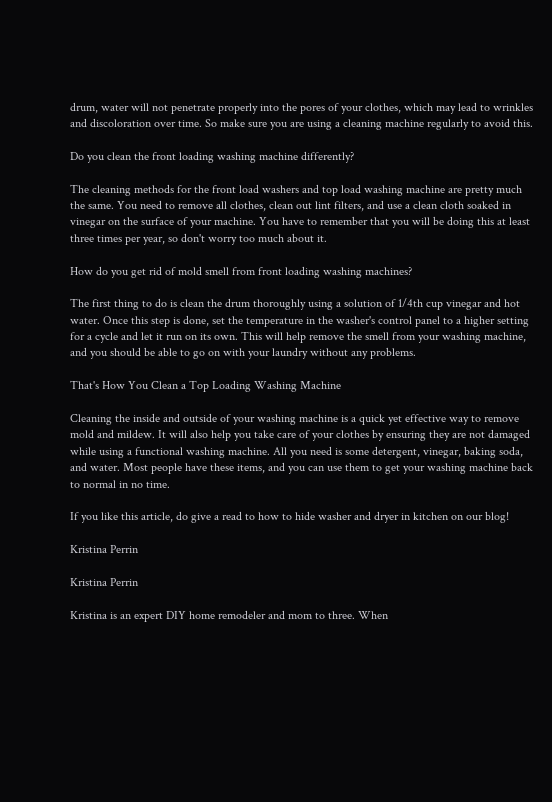drum, water will not penetrate properly into the pores of your clothes, which may lead to wrinkles and discoloration over time. So make sure you are using a cleaning machine regularly to avoid this.

Do you clean the front loading washing machine differently?

The cleaning methods for the front load washers and top load washing machine are pretty much the same. You need to remove all clothes, clean out lint filters, and use a clean cloth soaked in vinegar on the surface of your machine. You have to remember that you will be doing this at least three times per year, so don't worry too much about it.

How do you get rid of mold smell from front loading washing machines?

The first thing to do is clean the drum thoroughly using a solution of 1/4th cup vinegar and hot water. Once this step is done, set the temperature in the washer's control panel to a higher setting for a cycle and let it run on its own. This will help remove the smell from your washing machine, and you should be able to go on with your laundry without any problems.

That's How You Clean a Top Loading Washing Machine

Cleaning the inside and outside of your washing machine is a quick yet effective way to remove mold and mildew. It will also help you take care of your clothes by ensuring they are not damaged while using a functional washing machine. All you need is some detergent, vinegar, baking soda, and water. Most people have these items, and you can use them to get your washing machine back to normal in no time.

If you like this article, do give a read to how to hide washer and dryer in kitchen on our blog!

Kristina Perrin

Kristina Perrin

Kristina is an expert DIY home remodeler and mom to three. When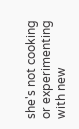she's not cooking or experimenting with new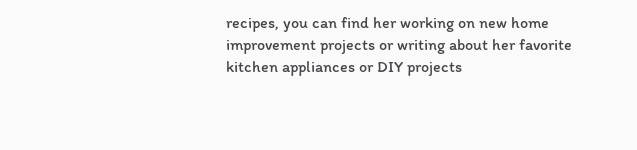recipes, you can find her working on new home improvement projects or writing about her favorite kitchen appliances or DIY projects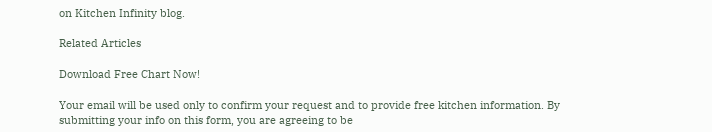on Kitchen Infinity blog.

Related Articles

Download Free Chart Now!

Your email will be used only to confirm your request and to provide free kitchen information. By submitting your info on this form, you are agreeing to be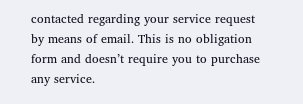contacted regarding your service request by means of email. This is no obligation form and doesn’t require you to purchase any service.